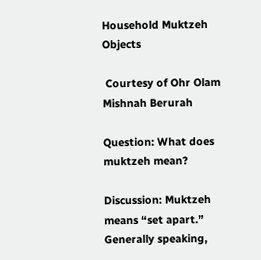Household Muktzeh Objects

 Courtesy of Ohr Olam Mishnah Berurah

Question: What does muktzeh mean?

Discussion: Muktzeh means “set apart.” Generally speaking,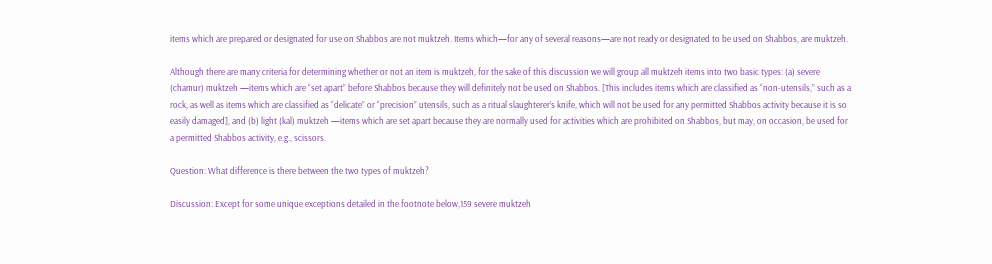items which are prepared or designated for use on Shabbos are not muktzeh. Items which—for any of several reasons—are not ready or designated to be used on Shabbos, are muktzeh.

Although there are many criteria for determining whether or not an item is muktzeh, for the sake of this discussion we will group all muktzeh items into two basic types: (a) severe (chamur) muktzeh —items which are “set apart” before Shabbos because they will definitely not be used on Shabbos. [This includes items which are classified as “non-utensils,” such as a rock, as well as items which are classified as “delicate” or “precision” utensils, such as a ritual slaughterer’s knife, which will not be used for any permitted Shabbos activity because it is so easily damaged], and (b) light (kal) muktzeh —items which are set apart because they are normally used for activities which are prohibited on Shabbos, but may, on occasion, be used for a permitted Shabbos activity, e.g., scissors.

Question: What difference is there between the two types of muktzeh?

Discussion: Except for some unique exceptions detailed in the footnote below,159 severe muktzeh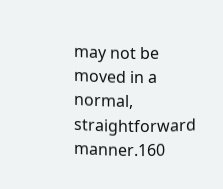may not be moved in a normal, straightforward manner.160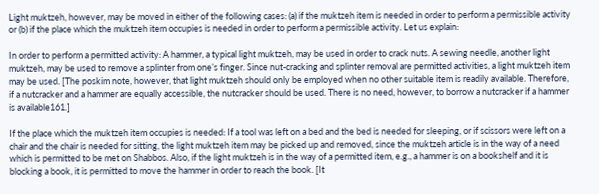Light muktzeh, however, may be moved in either of the following cases: (a) if the muktzeh item is needed in order to perform a permissible activity or (b) if the place which the muktzeh item occupies is needed in order to perform a permissible activity. Let us explain:

In order to perform a permitted activity: A hammer, a typical light muktzeh, may be used in order to crack nuts. A sewing needle, another light muktzeh, may be used to remove a splinter from one’s finger. Since nut-cracking and splinter removal are permitted activities, a light muktzeh item may be used. [The poskim note, however, that light muktzeh should only be employed when no other suitable item is readily available. Therefore, if a nutcracker and a hammer are equally accessible, the nutcracker should be used. There is no need, however, to borrow a nutcracker if a hammer is available161.]

If the place which the muktzeh item occupies is needed: If a tool was left on a bed and the bed is needed for sleeping, or if scissors were left on a chair and the chair is needed for sitting, the light muktzeh item may be picked up and removed, since the muktzeh article is in the way of a need which is permitted to be met on Shabbos. Also, if the light muktzeh is in the way of a permitted item, e.g., a hammer is on a bookshelf and it is blocking a book, it is permitted to move the hammer in order to reach the book. [It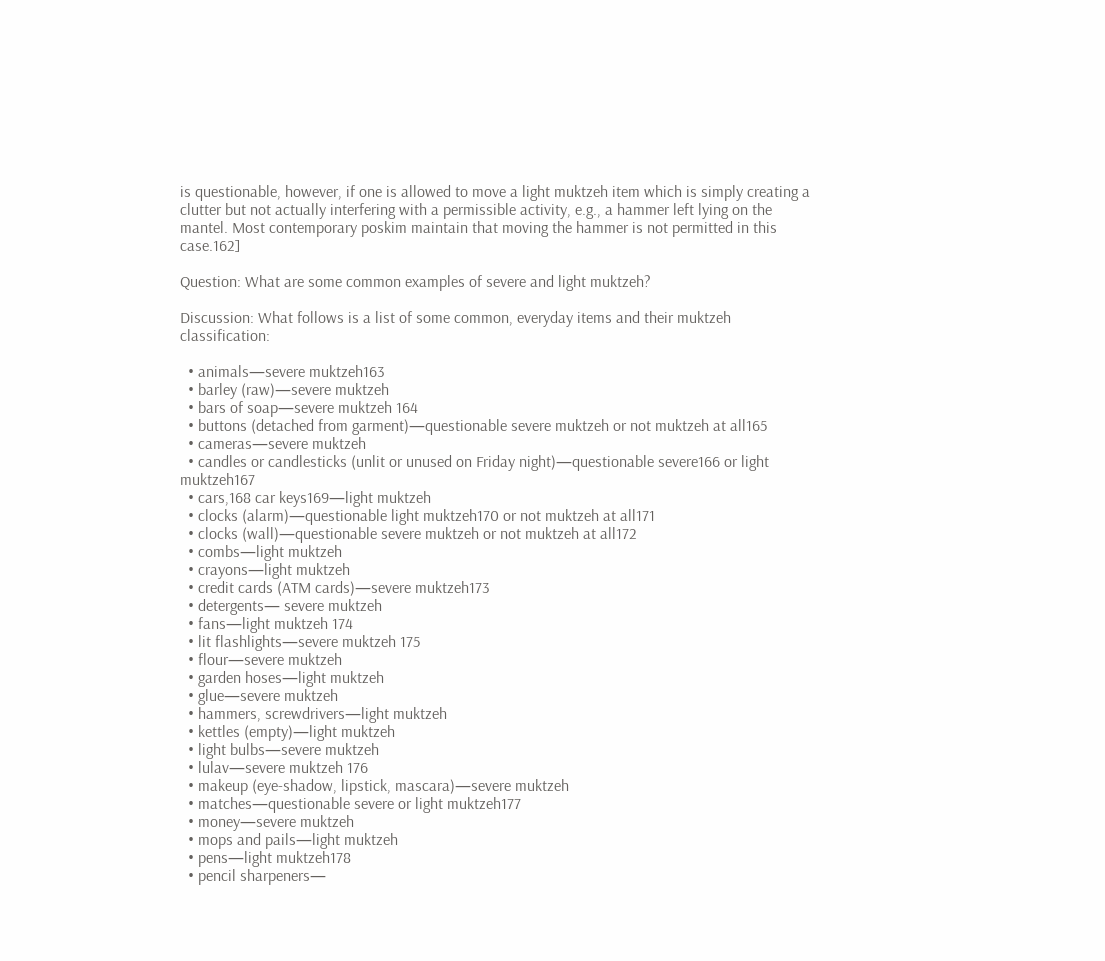is questionable, however, if one is allowed to move a light muktzeh item which is simply creating a clutter but not actually interfering with a permissible activity, e.g., a hammer left lying on the mantel. Most contemporary poskim maintain that moving the hammer is not permitted in this case.162]

Question: What are some common examples of severe and light muktzeh?

Discussion: What follows is a list of some common, everyday items and their muktzeh classification:

  • animals—severe muktzeh163
  • barley (raw)—severe muktzeh
  • bars of soap—severe muktzeh 164
  • buttons (detached from garment)—questionable severe muktzeh or not muktzeh at all165
  • cameras—severe muktzeh
  • candles or candlesticks (unlit or unused on Friday night)—questionable severe166 or light muktzeh167
  • cars,168 car keys169—light muktzeh
  • clocks (alarm)—questionable light muktzeh170 or not muktzeh at all171
  • clocks (wall)—questionable severe muktzeh or not muktzeh at all172
  • combs—light muktzeh
  • crayons—light muktzeh
  • credit cards (ATM cards)—severe muktzeh173
  • detergents— severe muktzeh
  • fans—light muktzeh 174
  • lit flashlights—severe muktzeh 175
  • flour—severe muktzeh
  • garden hoses—light muktzeh
  • glue—severe muktzeh
  • hammers, screwdrivers—light muktzeh
  • kettles (empty)—light muktzeh
  • light bulbs—severe muktzeh
  • lulav—severe muktzeh 176
  • makeup (eye-shadow, lipstick, mascara)—severe muktzeh
  • matches—questionable severe or light muktzeh177
  • money—severe muktzeh
  • mops and pails—light muktzeh
  • pens—light muktzeh178
  • pencil sharpeners—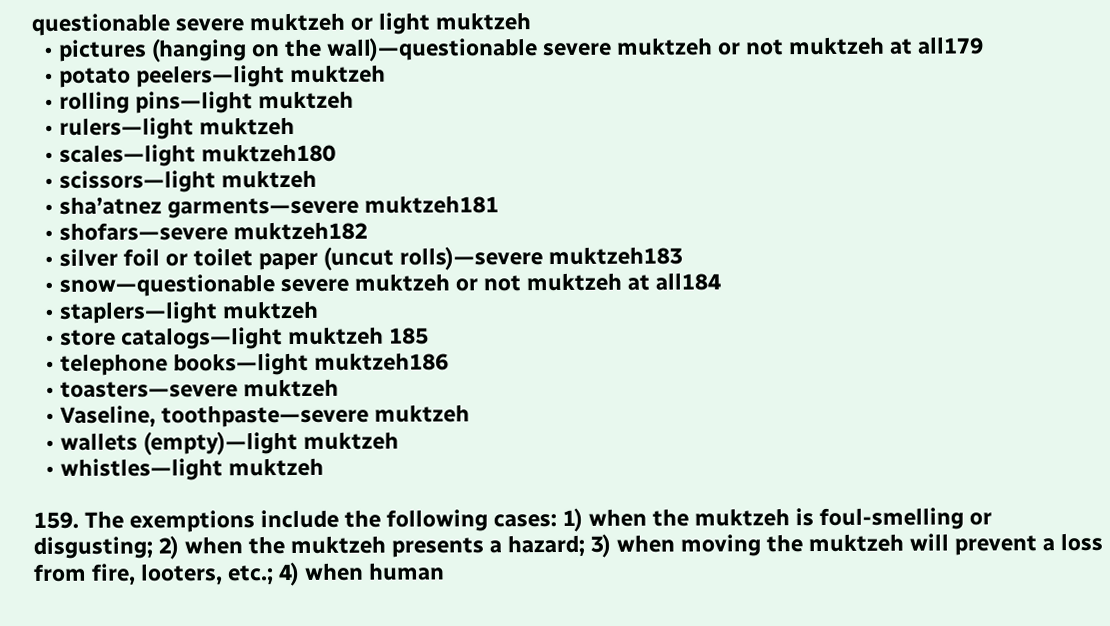questionable severe muktzeh or light muktzeh
  • pictures (hanging on the wall)—questionable severe muktzeh or not muktzeh at all179
  • potato peelers—light muktzeh
  • rolling pins—light muktzeh
  • rulers—light muktzeh
  • scales—light muktzeh180
  • scissors—light muktzeh
  • sha’atnez garments—severe muktzeh181
  • shofars—severe muktzeh182
  • silver foil or toilet paper (uncut rolls)—severe muktzeh183
  • snow—questionable severe muktzeh or not muktzeh at all184
  • staplers—light muktzeh
  • store catalogs—light muktzeh 185
  • telephone books—light muktzeh186
  • toasters—severe muktzeh
  • Vaseline, toothpaste—severe muktzeh
  • wallets (empty)—light muktzeh
  • whistles—light muktzeh

159. The exemptions include the following cases: 1) when the muktzeh is foul-smelling or disgusting; 2) when the muktzeh presents a hazard; 3) when moving the muktzeh will prevent a loss from fire, looters, etc.; 4) when human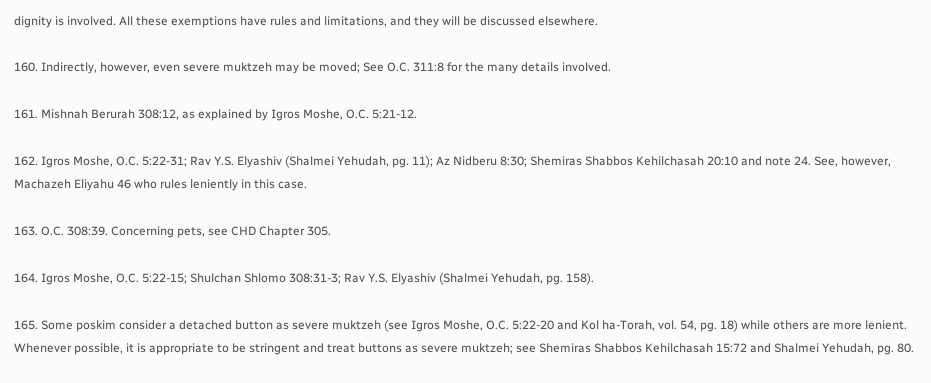dignity is involved. All these exemptions have rules and limitations, and they will be discussed elsewhere.

160. Indirectly, however, even severe muktzeh may be moved; See O.C. 311:8 for the many details involved.

161. Mishnah Berurah 308:12, as explained by Igros Moshe, O.C. 5:21-12.

162. Igros Moshe, O.C. 5:22-31; Rav Y.S. Elyashiv (Shalmei Yehudah, pg. 11); Az Nidberu 8:30; Shemiras Shabbos Kehilchasah 20:10 and note 24. See, however, Machazeh Eliyahu 46 who rules leniently in this case.

163. O.C. 308:39. Concerning pets, see CHD Chapter 305.

164. Igros Moshe, O.C. 5:22-15; Shulchan Shlomo 308:31-3; Rav Y.S. Elyashiv (Shalmei Yehudah, pg. 158).

165. Some poskim consider a detached button as severe muktzeh (see Igros Moshe, O.C. 5:22-20 and Kol ha-Torah, vol. 54, pg. 18) while others are more lenient. Whenever possible, it is appropriate to be stringent and treat buttons as severe muktzeh; see Shemiras Shabbos Kehilchasah 15:72 and Shalmei Yehudah, pg. 80.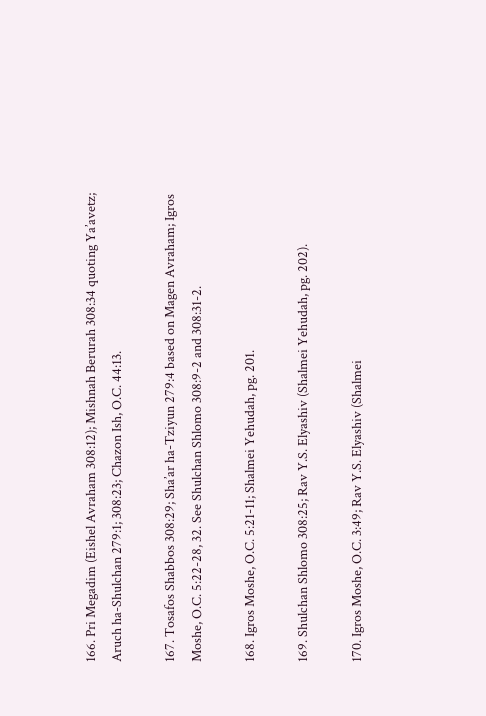166. Pri Megadim (Eishel Avraham 308:12); Mishnah Berurah 308:34 quoting Ya’avetz; Aruch ha-Shulchan 279:1; 308:23; Chazon Ish, O.C. 44:13.

167. Tosafos Shabbos 308:29; Sha’ar ha-Tziyun 279:4 based on Magen Avraham; Igros Moshe, O.C. 5:22-28, 32. See Shulchan Shlomo 308:9-2 and 308:31-2.

168. Igros Moshe, O.C. 5:21-11; Shalmei Yehudah, pg. 201.

169. Shulchan Shlomo 308:25; Rav Y.S. Elyashiv (Shalmei Yehudah, pg. 202).

170. Igros Moshe, O.C. 3:49; Rav Y.S. Elyashiv (Shalmei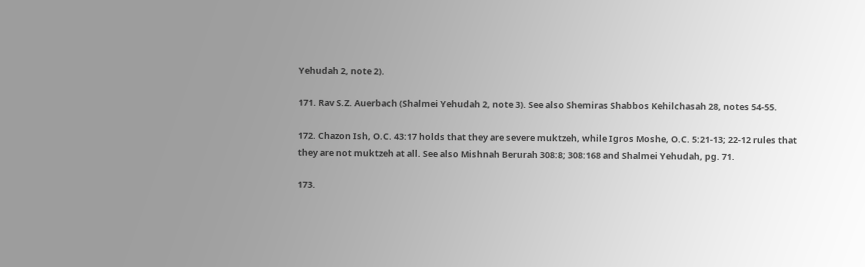Yehudah 2, note 2).

171. Rav S.Z. Auerbach (Shalmei Yehudah 2, note 3). See also Shemiras Shabbos Kehilchasah 28, notes 54-55.

172. Chazon Ish, O.C. 43:17 holds that they are severe muktzeh, while Igros Moshe, O.C. 5:21-13; 22-12 rules that they are not muktzeh at all. See also Mishnah Berurah 308:8; 308:168 and Shalmei Yehudah, pg. 71.

173.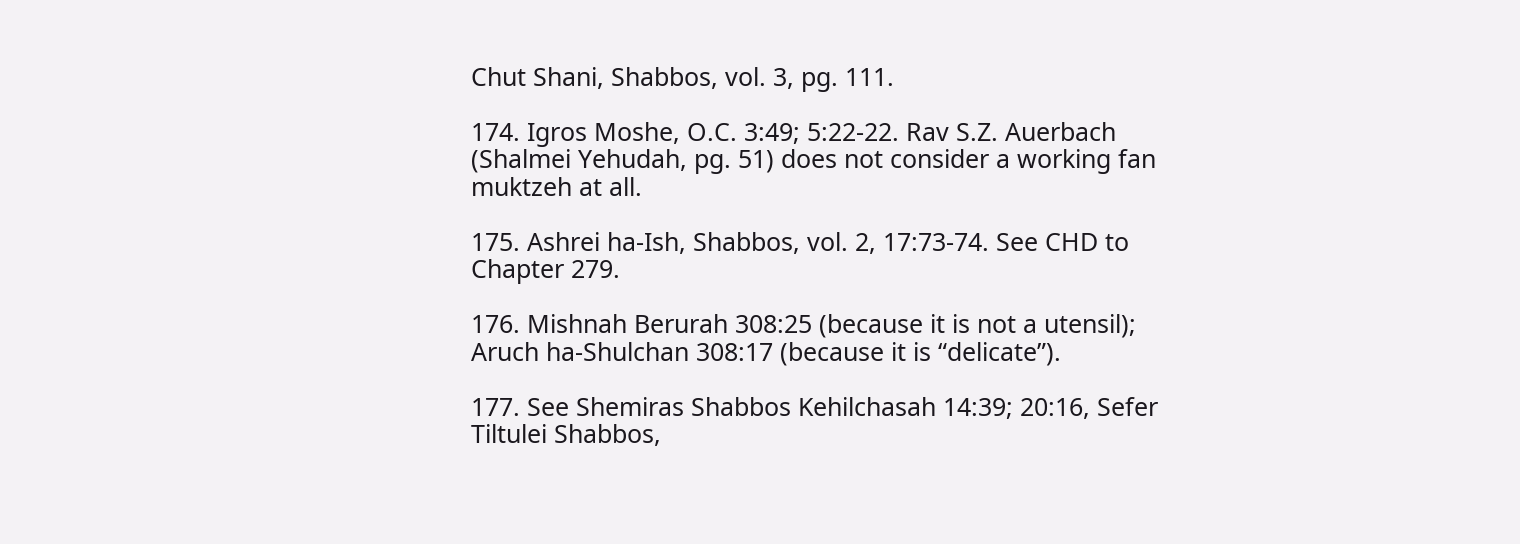Chut Shani, Shabbos, vol. 3, pg. 111.

174. Igros Moshe, O.C. 3:49; 5:22-22. Rav S.Z. Auerbach (Shalmei Yehudah, pg. 51) does not consider a working fan muktzeh at all.

175. Ashrei ha-Ish, Shabbos, vol. 2, 17:73-74. See CHD to Chapter 279.

176. Mishnah Berurah 308:25 (because it is not a utensil); Aruch ha-Shulchan 308:17 (because it is “delicate”).

177. See Shemiras Shabbos Kehilchasah 14:39; 20:16, Sefer Tiltulei Shabbos,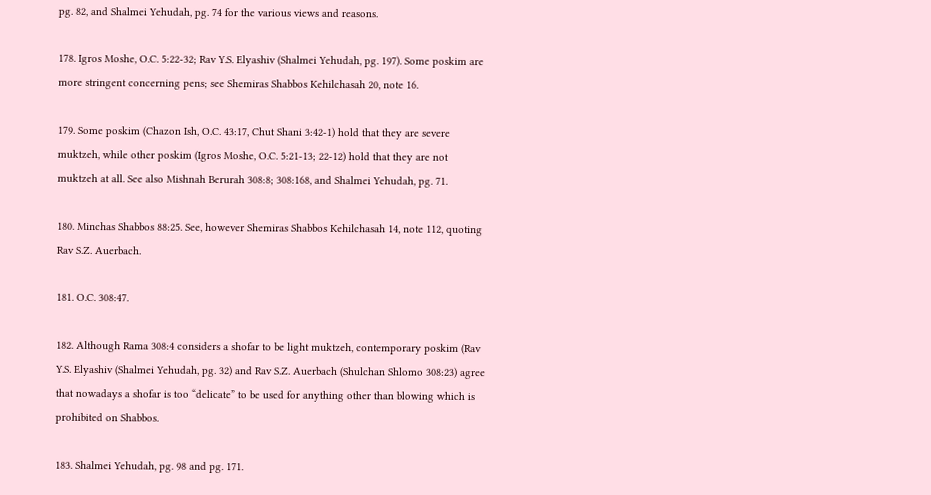pg. 82, and Shalmei Yehudah, pg. 74 for the various views and reasons.

178. Igros Moshe, O.C. 5:22-32; Rav Y.S. Elyashiv (Shalmei Yehudah, pg. 197). Some poskim are more stringent concerning pens; see Shemiras Shabbos Kehilchasah 20, note 16.

179. Some poskim (Chazon Ish, O.C. 43:17, Chut Shani 3:42-1) hold that they are severe muktzeh, while other poskim (Igros Moshe, O.C. 5:21-13; 22-12) hold that they are not muktzeh at all. See also Mishnah Berurah 308:8; 308:168, and Shalmei Yehudah, pg. 71.

180. Minchas Shabbos 88:25. See, however Shemiras Shabbos Kehilchasah 14, note 112, quoting Rav S.Z. Auerbach.

181. O.C. 308:47.

182. Although Rama 308:4 considers a shofar to be light muktzeh, contemporary poskim (Rav Y.S. Elyashiv (Shalmei Yehudah, pg. 32) and Rav S.Z. Auerbach (Shulchan Shlomo 308:23) agree that nowadays a shofar is too “delicate” to be used for anything other than blowing which is prohibited on Shabbos.

183. Shalmei Yehudah, pg. 98 and pg. 171.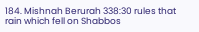184. Mishnah Berurah 338:30 rules that rain which fell on Shabbos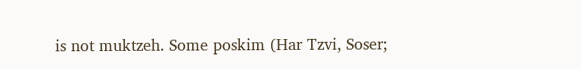is not muktzeh. Some poskim (Har Tzvi, Soser;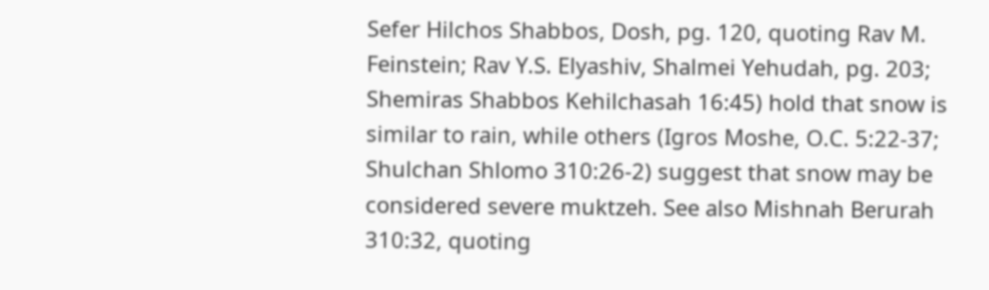Sefer Hilchos Shabbos, Dosh, pg. 120, quoting Rav M. Feinstein; Rav Y.S. Elyashiv, Shalmei Yehudah, pg. 203; Shemiras Shabbos Kehilchasah 16:45) hold that snow is similar to rain, while others (Igros Moshe, O.C. 5:22-37; Shulchan Shlomo 310:26-2) suggest that snow may be considered severe muktzeh. See also Mishnah Berurah 310:32, quoting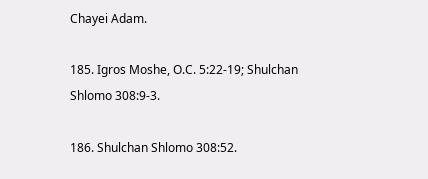Chayei Adam.

185. Igros Moshe, O.C. 5:22-19; Shulchan Shlomo 308:9-3.

186. Shulchan Shlomo 308:52.